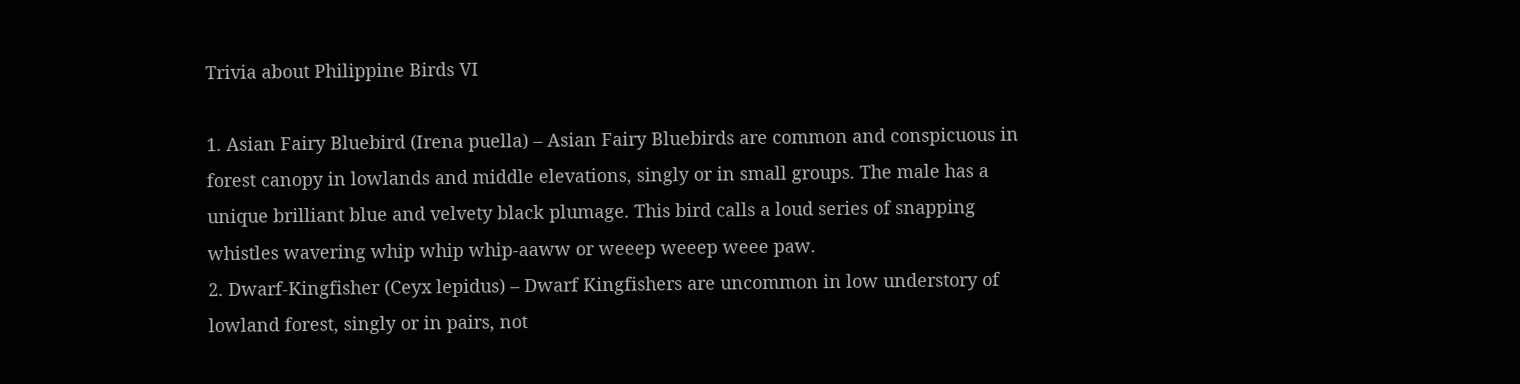Trivia about Philippine Birds VI

1. Asian Fairy Bluebird (Irena puella) – Asian Fairy Bluebirds are common and conspicuous in forest canopy in lowlands and middle elevations, singly or in small groups. The male has a unique brilliant blue and velvety black plumage. This bird calls a loud series of snapping whistles wavering whip whip whip-aaww or weeep weeep weee paw.
2. Dwarf-Kingfisher (Ceyx lepidus) – Dwarf Kingfishers are uncommon in low understory of lowland forest, singly or in pairs, not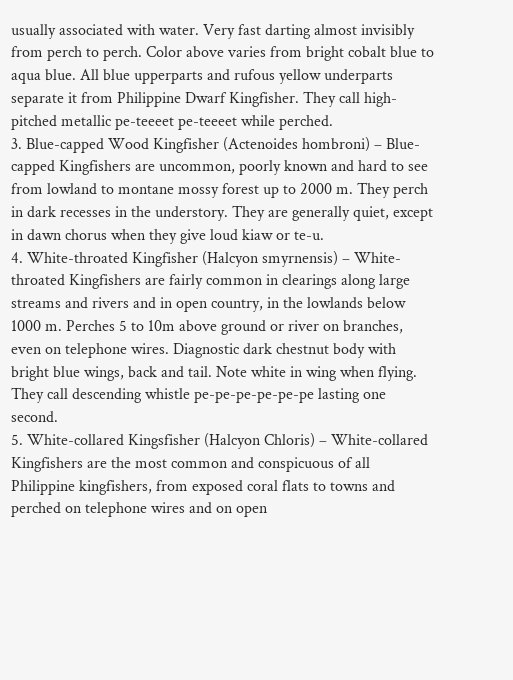usually associated with water. Very fast darting almost invisibly from perch to perch. Color above varies from bright cobalt blue to aqua blue. All blue upperparts and rufous yellow underparts separate it from Philippine Dwarf Kingfisher. They call high-pitched metallic pe-teeeet pe-teeeet while perched.
3. Blue-capped Wood Kingfisher (Actenoides hombroni) – Blue-capped Kingfishers are uncommon, poorly known and hard to see from lowland to montane mossy forest up to 2000 m. They perch in dark recesses in the understory. They are generally quiet, except in dawn chorus when they give loud kiaw or te-u.
4. White-throated Kingfisher (Halcyon smyrnensis) – White-throated Kingfishers are fairly common in clearings along large streams and rivers and in open country, in the lowlands below 1000 m. Perches 5 to 10m above ground or river on branches, even on telephone wires. Diagnostic dark chestnut body with bright blue wings, back and tail. Note white in wing when flying. They call descending whistle pe-pe-pe-pe-pe-pe lasting one second.
5. White-collared Kingsfisher (Halcyon Chloris) – White-collared Kingfishers are the most common and conspicuous of all Philippine kingfishers, from exposed coral flats to towns and perched on telephone wires and on open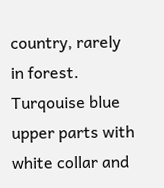country, rarely in forest. Turqouise blue upper parts with white collar and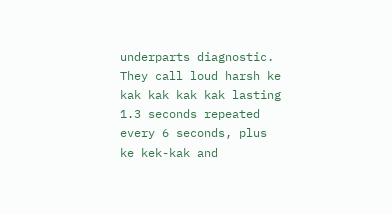underparts diagnostic. They call loud harsh ke kak kak kak kak lasting 1.3 seconds repeated every 6 seconds, plus ke kek-kak and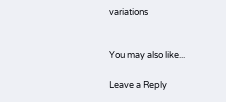variations


You may also like...

Leave a Reply